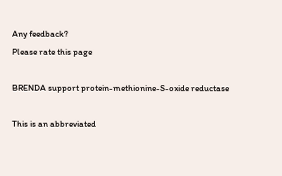Any feedback?
Please rate this page

BRENDA support protein-methionine-S-oxide reductase

This is an abbreviated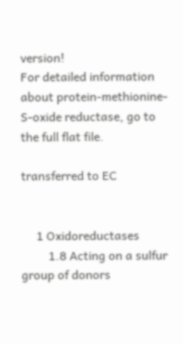version!
For detailed information about protein-methionine-S-oxide reductase, go to the full flat file.

transferred to EC


     1 Oxidoreductases
         1.8 Acting on a sulfur group of donors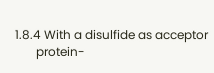1.8.4 With a disulfide as acceptor
       protein-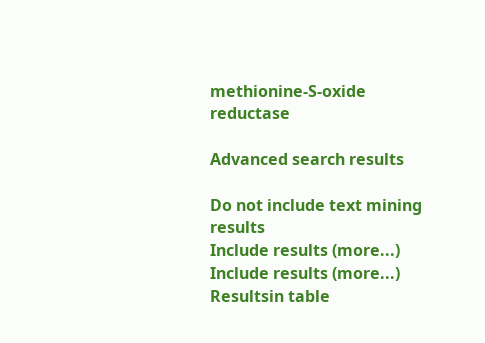methionine-S-oxide reductase

Advanced search results

Do not include text mining results
Include results (more...)
Include results (more...)
Resultsin table